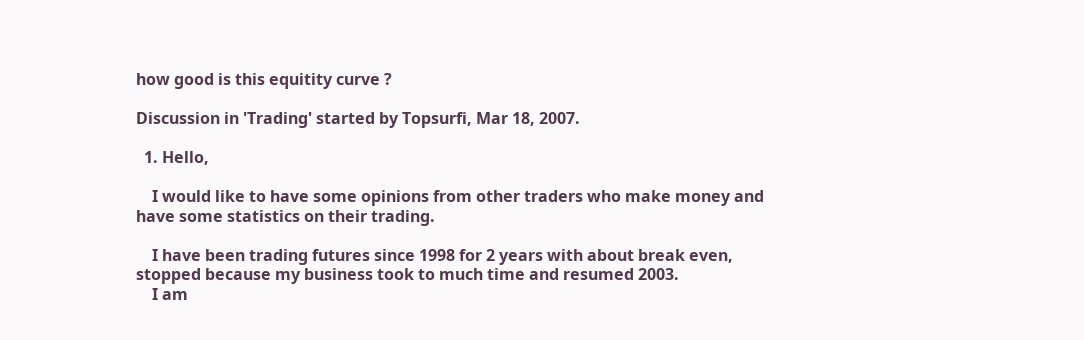how good is this equitity curve ?

Discussion in 'Trading' started by Topsurfi, Mar 18, 2007.

  1. Hello,

    I would like to have some opinions from other traders who make money and have some statistics on their trading.

    I have been trading futures since 1998 for 2 years with about break even, stopped because my business took to much time and resumed 2003.
    I am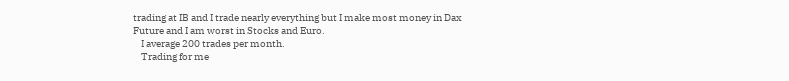trading at IB and I trade nearly everything but I make most money in Dax Future and I am worst in Stocks and Euro.
    I average 200 trades per month.
    Trading for me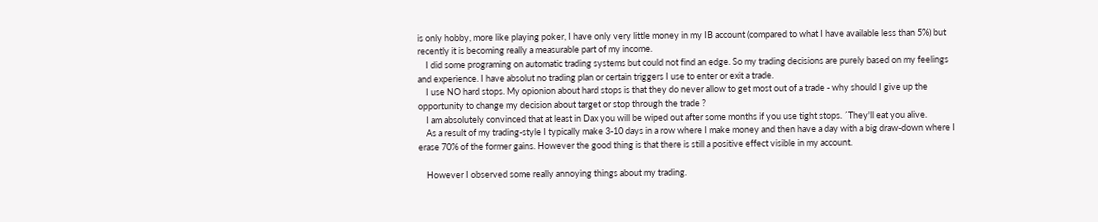is only hobby, more like playing poker, I have only very little money in my IB account (compared to what I have available less than 5%) but recently it is becoming really a measurable part of my income.
    I did some programing on automatic trading systems but could not find an edge. So my trading decisions are purely based on my feelings and experience. I have absolut no trading plan or certain triggers I use to enter or exit a trade.
    I use NO hard stops. My opionion about hard stops is that they do never allow to get most out of a trade - why should I give up the opportunity to change my decision about target or stop through the trade ?
    I am absolutely convinced that at least in Dax you will be wiped out after some months if you use tight stops. ´They'll eat you alive.
    As a result of my trading-style I typically make 3-10 days in a row where I make money and then have a day with a big draw-down where I erase 70% of the former gains. However the good thing is that there is still a positive effect visible in my account.

    However I observed some really annoying things about my trading.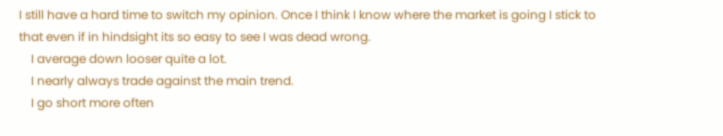I still have a hard time to switch my opinion. Once I think I know where the market is going I stick to that even if in hindsight its so easy to see I was dead wrong.
    I average down looser quite a lot.
    I nearly always trade against the main trend.
    I go short more often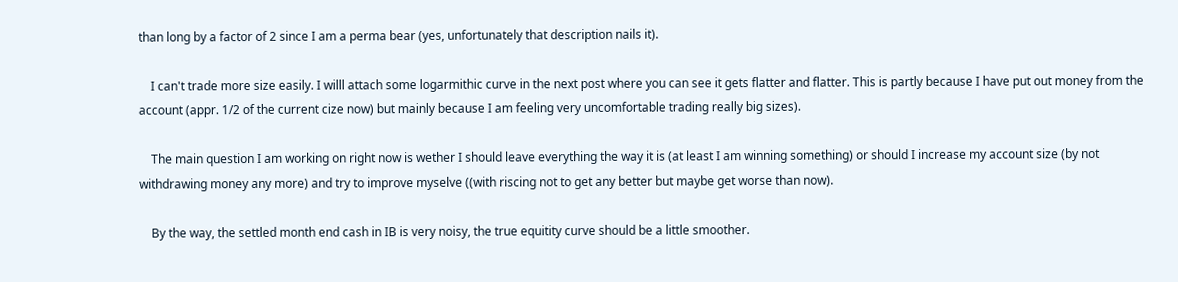than long by a factor of 2 since I am a perma bear (yes, unfortunately that description nails it).

    I can't trade more size easily. I willl attach some logarmithic curve in the next post where you can see it gets flatter and flatter. This is partly because I have put out money from the account (appr. 1/2 of the current cize now) but mainly because I am feeling very uncomfortable trading really big sizes).

    The main question I am working on right now is wether I should leave everything the way it is (at least I am winning something) or should I increase my account size (by not withdrawing money any more) and try to improve myselve ((with riscing not to get any better but maybe get worse than now).

    By the way, the settled month end cash in IB is very noisy, the true equitity curve should be a little smoother.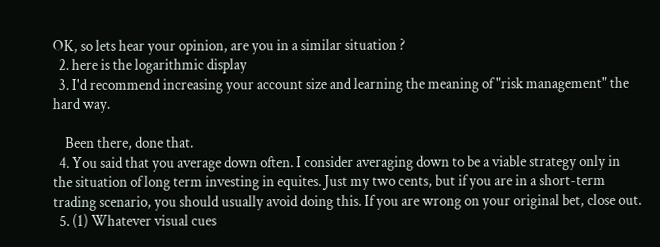OK, so lets hear your opinion, are you in a similar situation ?
  2. here is the logarithmic display
  3. I'd recommend increasing your account size and learning the meaning of "risk management" the hard way.

    Been there, done that.
  4. You said that you average down often. I consider averaging down to be a viable strategy only in the situation of long term investing in equites. Just my two cents, but if you are in a short-term trading scenario, you should usually avoid doing this. If you are wrong on your original bet, close out.
  5. (1) Whatever visual cues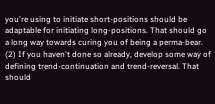you're using to initiate short-positions should be adaptable for initiating long-positions. That should go a long way towards curing you of being a perma-bear. (2) If you haven't done so already, develop some way of defining trend-continuation and trend-reversal. That should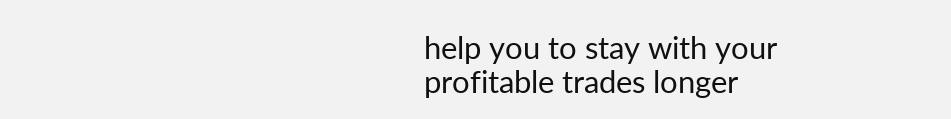help you to stay with your profitable trades longer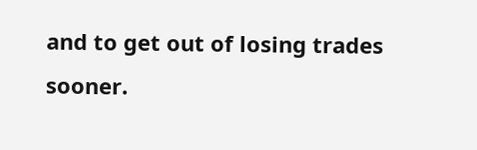and to get out of losing trades sooner.